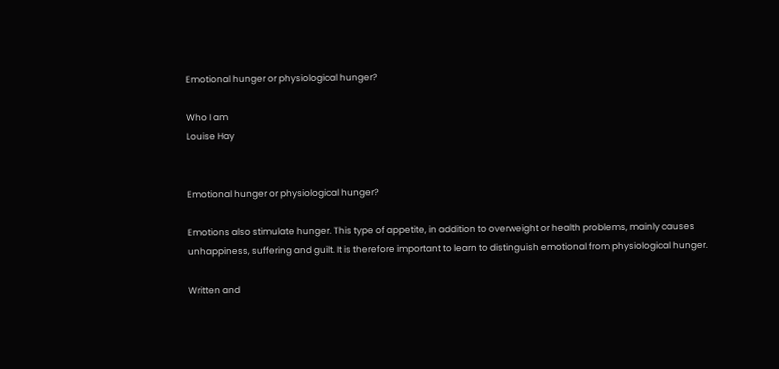Emotional hunger or physiological hunger?

Who I am
Louise Hay


Emotional hunger or physiological hunger?

Emotions also stimulate hunger. This type of appetite, in addition to overweight or health problems, mainly causes unhappiness, suffering and guilt. It is therefore important to learn to distinguish emotional from physiological hunger.

Written and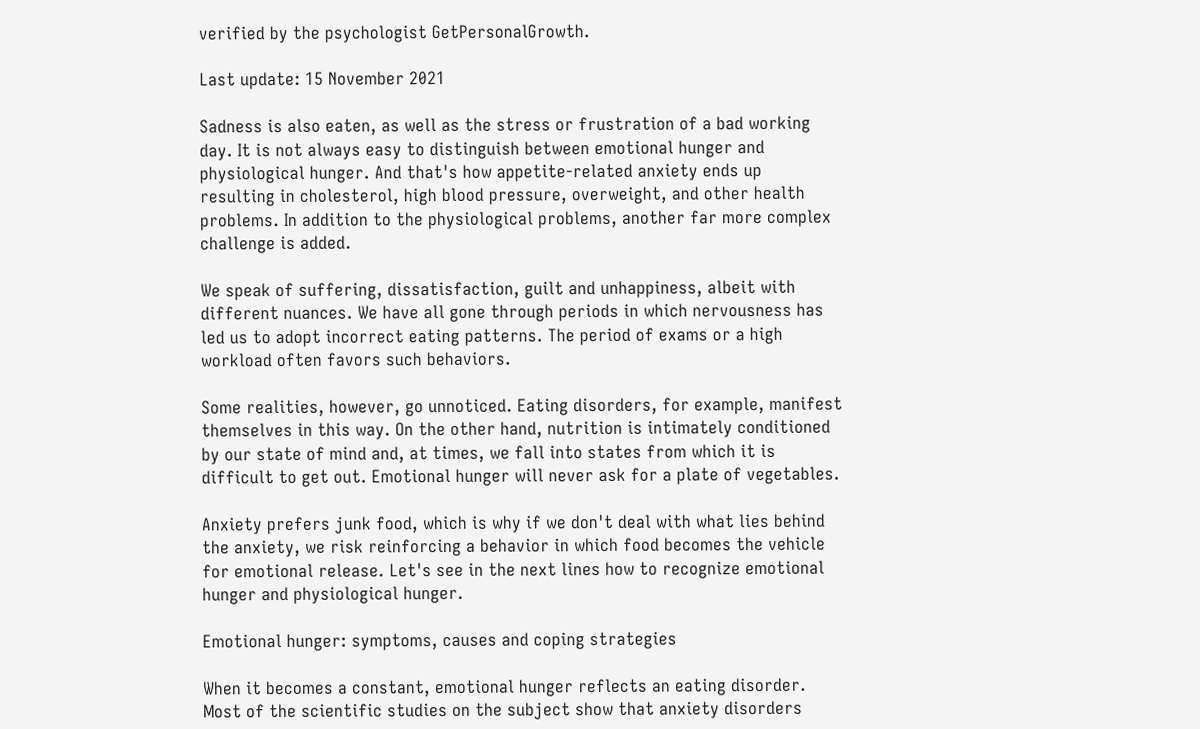verified by the psychologist GetPersonalGrowth.

Last update: 15 November 2021

Sadness is also eaten, as well as the stress or frustration of a bad working day. It is not always easy to distinguish between emotional hunger and physiological hunger. And that's how appetite-related anxiety ends up resulting in cholesterol, high blood pressure, overweight, and other health problems. In addition to the physiological problems, another far more complex challenge is added.

We speak of suffering, dissatisfaction, guilt and unhappiness, albeit with different nuances. We have all gone through periods in which nervousness has led us to adopt incorrect eating patterns. The period of exams or a high workload often favors such behaviors.

Some realities, however, go unnoticed. Eating disorders, for example, manifest themselves in this way. On the other hand, nutrition is intimately conditioned by our state of mind and, at times, we fall into states from which it is difficult to get out. Emotional hunger will never ask for a plate of vegetables.

Anxiety prefers junk food, which is why if we don't deal with what lies behind the anxiety, we risk reinforcing a behavior in which food becomes the vehicle for emotional release. Let's see in the next lines how to recognize emotional hunger and physiological hunger.

Emotional hunger: symptoms, causes and coping strategies

When it becomes a constant, emotional hunger reflects an eating disorder. Most of the scientific studies on the subject show that anxiety disorders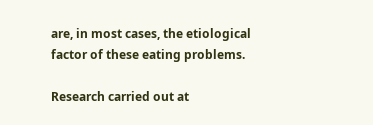are, in most cases, the etiological factor of these eating problems.

Research carried out at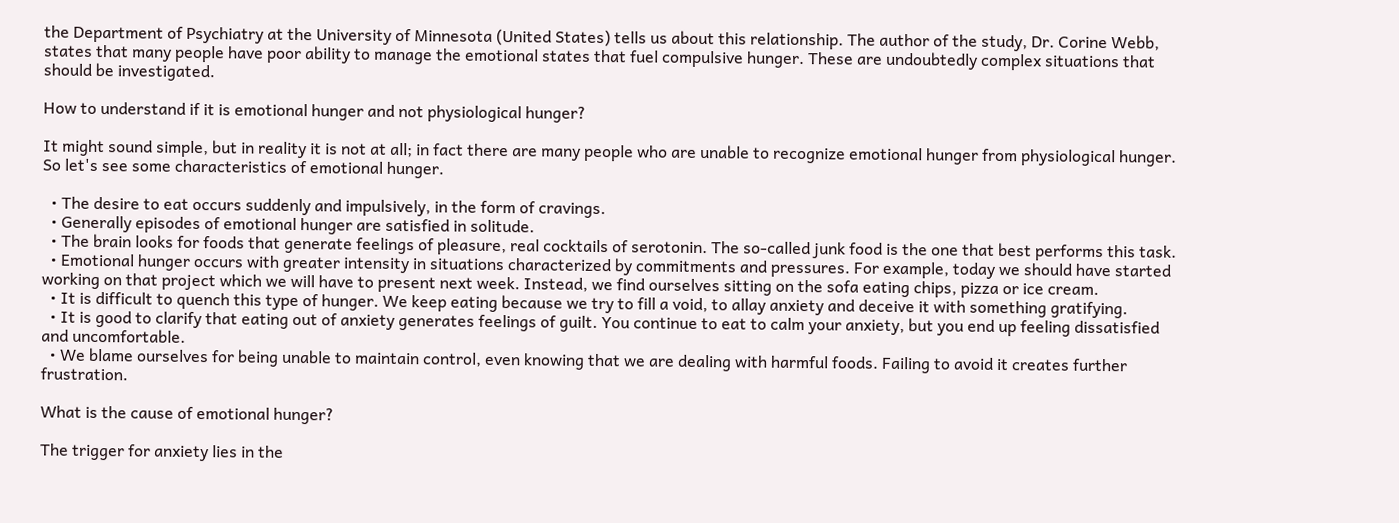the Department of Psychiatry at the University of Minnesota (United States) tells us about this relationship. The author of the study, Dr. Corine Webb, states that many people have poor ability to manage the emotional states that fuel compulsive hunger. These are undoubtedly complex situations that should be investigated.

How to understand if it is emotional hunger and not physiological hunger?

It might sound simple, but in reality it is not at all; in fact there are many people who are unable to recognize emotional hunger from physiological hunger. So let's see some characteristics of emotional hunger.

  • The desire to eat occurs suddenly and impulsively, in the form of cravings.
  • Generally episodes of emotional hunger are satisfied in solitude.
  • The brain looks for foods that generate feelings of pleasure, real cocktails of serotonin. The so-called junk food is the one that best performs this task.
  • Emotional hunger occurs with greater intensity in situations characterized by commitments and pressures. For example, today we should have started working on that project which we will have to present next week. Instead, we find ourselves sitting on the sofa eating chips, pizza or ice cream.
  • It is difficult to quench this type of hunger. We keep eating because we try to fill a void, to allay anxiety and deceive it with something gratifying.
  • It is good to clarify that eating out of anxiety generates feelings of guilt. You continue to eat to calm your anxiety, but you end up feeling dissatisfied and uncomfortable.
  • We blame ourselves for being unable to maintain control, even knowing that we are dealing with harmful foods. Failing to avoid it creates further frustration.

What is the cause of emotional hunger?

The trigger for anxiety lies in the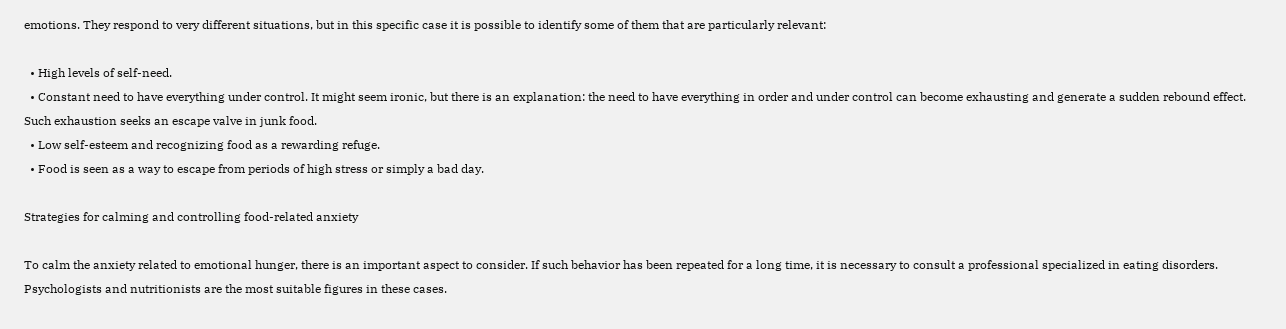emotions. They respond to very different situations, but in this specific case it is possible to identify some of them that are particularly relevant:

  • High levels of self-need.
  • Constant need to have everything under control. It might seem ironic, but there is an explanation: the need to have everything in order and under control can become exhausting and generate a sudden rebound effect. Such exhaustion seeks an escape valve in junk food.
  • Low self-esteem and recognizing food as a rewarding refuge.
  • Food is seen as a way to escape from periods of high stress or simply a bad day.

Strategies for calming and controlling food-related anxiety

To calm the anxiety related to emotional hunger, there is an important aspect to consider. If such behavior has been repeated for a long time, it is necessary to consult a professional specialized in eating disorders. Psychologists and nutritionists are the most suitable figures in these cases.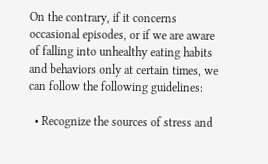On the contrary, if it concerns occasional episodes, or if we are aware of falling into unhealthy eating habits and behaviors only at certain times, we can follow the following guidelines:

  • Recognize the sources of stress and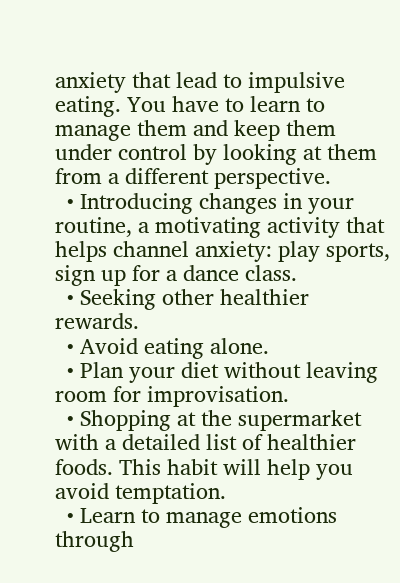anxiety that lead to impulsive eating. You have to learn to manage them and keep them under control by looking at them from a different perspective.
  • Introducing changes in your routine, a motivating activity that helps channel anxiety: play sports, sign up for a dance class.
  • Seeking other healthier rewards.
  • Avoid eating alone.
  • Plan your diet without leaving room for improvisation.
  • Shopping at the supermarket with a detailed list of healthier foods. This habit will help you avoid temptation.
  • Learn to manage emotions through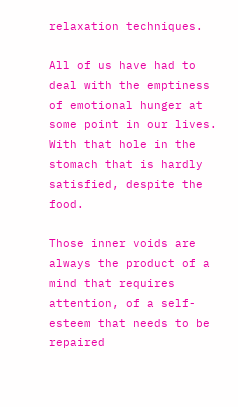relaxation techniques.

All of us have had to deal with the emptiness of emotional hunger at some point in our lives. With that hole in the stomach that is hardly satisfied, despite the food.

Those inner voids are always the product of a mind that requires attention, of a self-esteem that needs to be repaired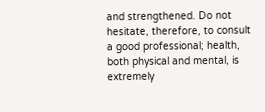and strengthened. Do not hesitate, therefore, to consult a good professional; health, both physical and mental, is extremely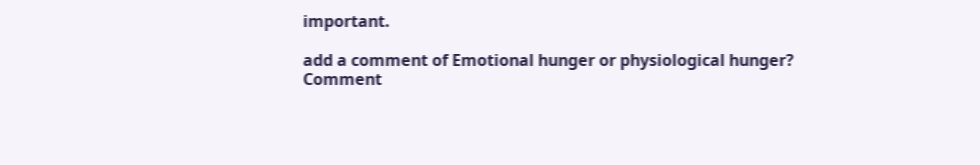important.

add a comment of Emotional hunger or physiological hunger?
Comment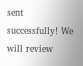sent successfully! We will review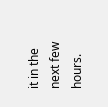it in the next few hours.